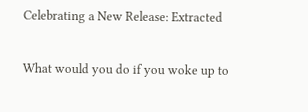Celebrating a New Release: Extracted

What would you do if you woke up to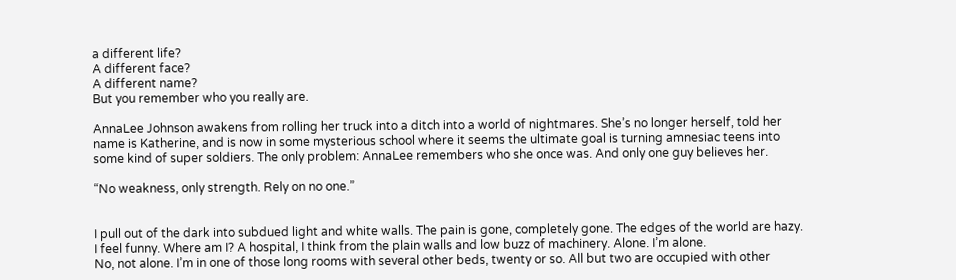a different life?
A different face?
A different name?
But you remember who you really are.

AnnaLee Johnson awakens from rolling her truck into a ditch into a world of nightmares. She’s no longer herself, told her name is Katherine, and is now in some mysterious school where it seems the ultimate goal is turning amnesiac teens into some kind of super soldiers. The only problem: AnnaLee remembers who she once was. And only one guy believes her.

“No weakness, only strength. Rely on no one.”


I pull out of the dark into subdued light and white walls. The pain is gone, completely gone. The edges of the world are hazy. I feel funny. Where am I? A hospital, I think from the plain walls and low buzz of machinery. Alone. I’m alone.
No, not alone. I’m in one of those long rooms with several other beds, twenty or so. All but two are occupied with other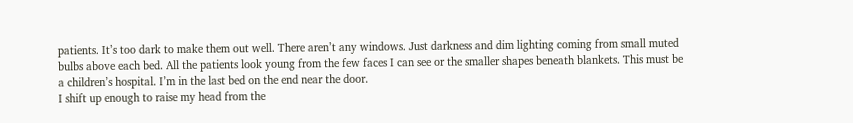patients. It’s too dark to make them out well. There aren’t any windows. Just darkness and dim lighting coming from small muted bulbs above each bed. All the patients look young from the few faces I can see or the smaller shapes beneath blankets. This must be a children’s hospital. I’m in the last bed on the end near the door.
I shift up enough to raise my head from the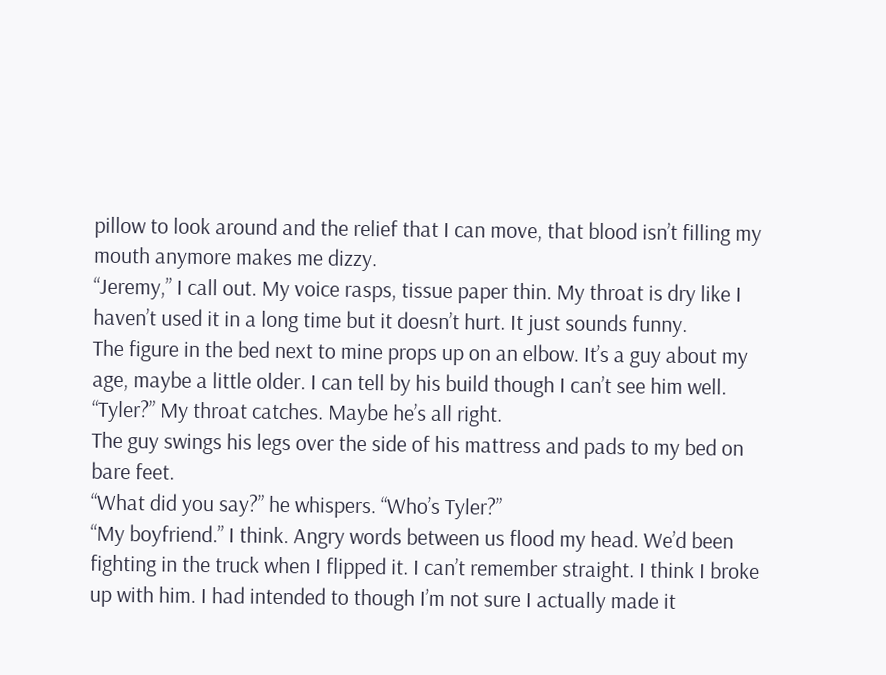pillow to look around and the relief that I can move, that blood isn’t filling my mouth anymore makes me dizzy.
“Jeremy,” I call out. My voice rasps, tissue paper thin. My throat is dry like I haven’t used it in a long time but it doesn’t hurt. It just sounds funny.
The figure in the bed next to mine props up on an elbow. It’s a guy about my age, maybe a little older. I can tell by his build though I can’t see him well. “Tyler?” My throat catches. Maybe he’s all right.
The guy swings his legs over the side of his mattress and pads to my bed on bare feet.
“What did you say?” he whispers. “Who’s Tyler?”
“My boyfriend.” I think. Angry words between us flood my head. We’d been fighting in the truck when I flipped it. I can’t remember straight. I think I broke up with him. I had intended to though I’m not sure I actually made it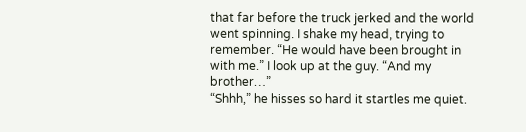that far before the truck jerked and the world went spinning. I shake my head, trying to remember. “He would have been brought in with me.” I look up at the guy. “And my brother…”
“Shhh,” he hisses so hard it startles me quiet.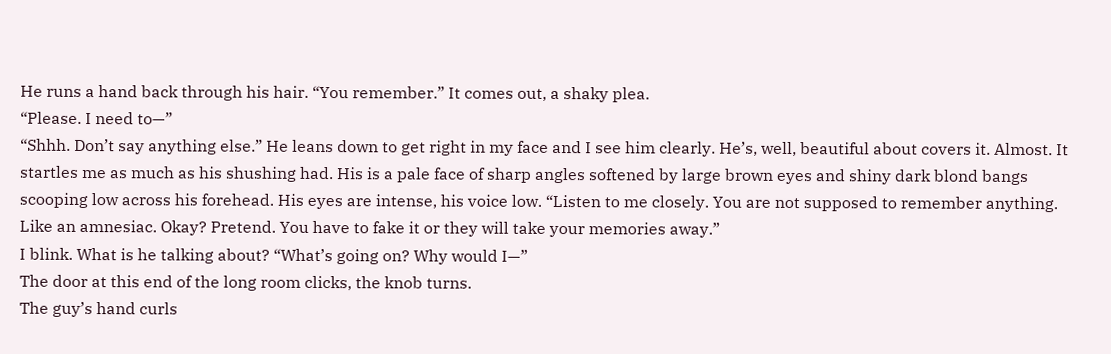He runs a hand back through his hair. “You remember.” It comes out, a shaky plea.
“Please. I need to—”
“Shhh. Don’t say anything else.” He leans down to get right in my face and I see him clearly. He’s, well, beautiful about covers it. Almost. It startles me as much as his shushing had. His is a pale face of sharp angles softened by large brown eyes and shiny dark blond bangs scooping low across his forehead. His eyes are intense, his voice low. “Listen to me closely. You are not supposed to remember anything. Like an amnesiac. Okay? Pretend. You have to fake it or they will take your memories away.”
I blink. What is he talking about? “What’s going on? Why would I—”
The door at this end of the long room clicks, the knob turns.
The guy’s hand curls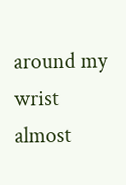around my wrist almost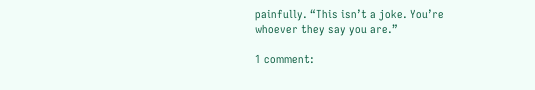painfully. “This isn’t a joke. You’re whoever they say you are.”

1 comment: